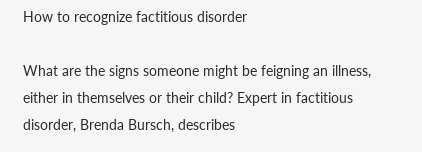How to recognize factitious disorder

What are the signs someone might be feigning an illness, either in themselves or their child? Expert in factitious disorder, Brenda Bursch, describes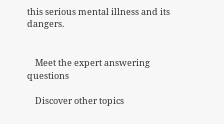this serious mental illness and its dangers.


    Meet the expert answering questions

    Discover other topics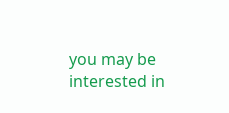you may be interested in